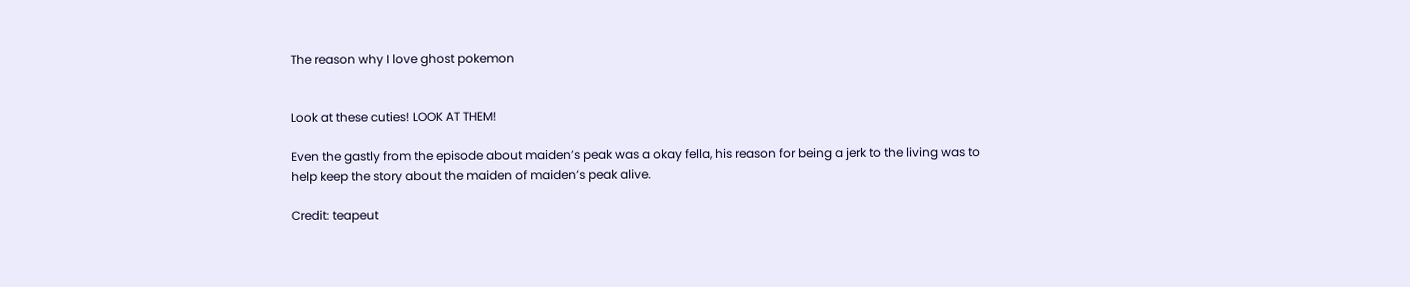The reason why I love ghost pokemon


Look at these cuties! LOOK AT THEM!

Even the gastly from the episode about maiden’s peak was a okay fella, his reason for being a jerk to the living was to help keep the story about the maiden of maiden’s peak alive.

Credit: teapeut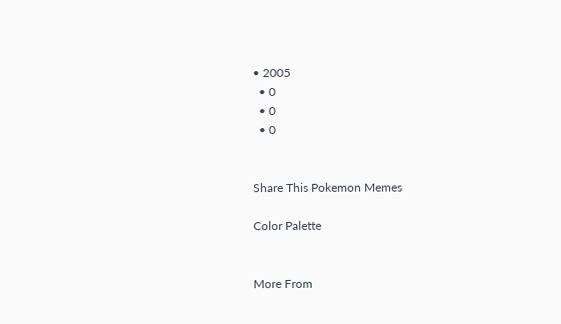• 2005
  • 0
  • 0
  • 0


Share This Pokemon Memes

Color Palette


More From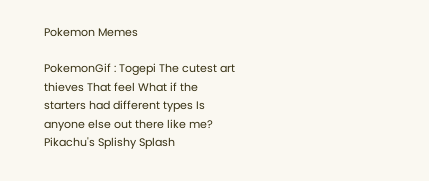Pokemon Memes

PokemonGif : Togepi The cutest art thieves That feel What if the starters had different types Is anyone else out there like me? Pikachu's Splishy Splash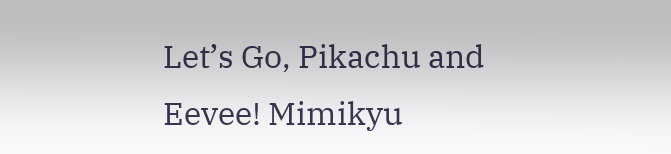Let’s Go, Pikachu and Eevee! Mimikyu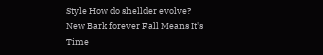Style How do shellder evolve? New Bark forever Fall Means It's Time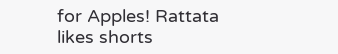for Apples! Rattata likes shorts